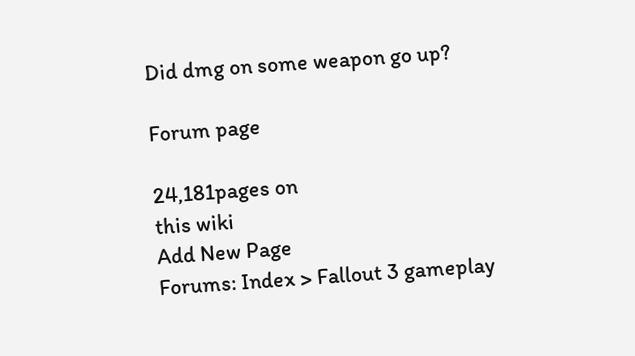Did dmg on some weapon go up?

Forum page

24,181pages on
this wiki
Add New Page
Forums: Index > Fallout 3 gameplay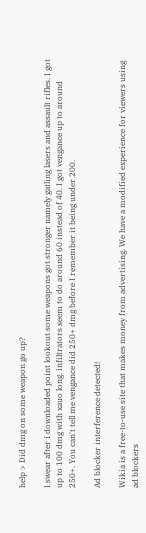help > Did dmg on some weapon go up?

I swear after i downloaded point lookout some weapons got stronger namely gatling lasers and assault rifles. I got up to 100 dmg with xauo long. infiltrators seem to do around 60 instead of 40. I got vengance up to around 250+. You can't tell me vengance did 250+ dmg before I remember it being under 200.

Ad blocker interference detected!

Wikia is a free-to-use site that makes money from advertising. We have a modified experience for viewers using ad blockers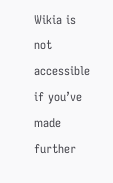Wikia is not accessible if you’ve made further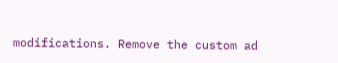modifications. Remove the custom ad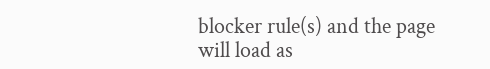blocker rule(s) and the page will load as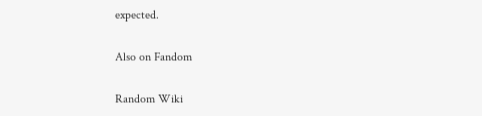expected.

Also on Fandom

Random Wiki